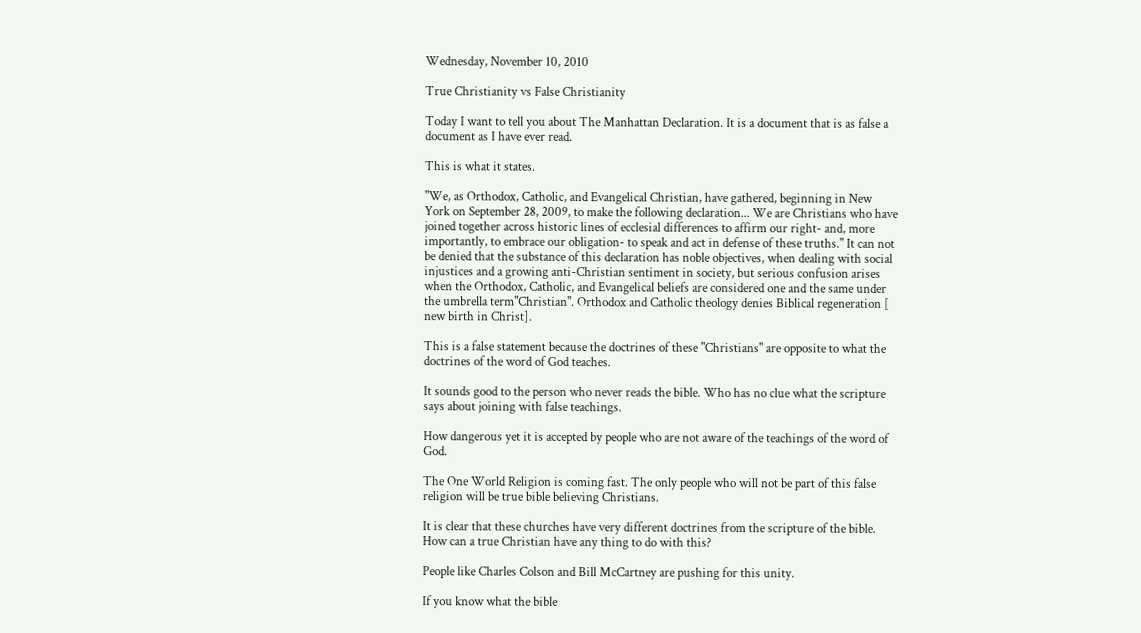Wednesday, November 10, 2010

True Christianity vs False Christianity

Today I want to tell you about The Manhattan Declaration. It is a document that is as false a document as I have ever read.

This is what it states.

"We, as Orthodox, Catholic, and Evangelical Christian, have gathered, beginning in New York on September 28, 2009, to make the following declaration... We are Christians who have joined together across historic lines of ecclesial differences to affirm our right- and, more importantly, to embrace our obligation- to speak and act in defense of these truths." It can not be denied that the substance of this declaration has noble objectives, when dealing with social injustices and a growing anti-Christian sentiment in society, but serious confusion arises when the Orthodox, Catholic, and Evangelical beliefs are considered one and the same under the umbrella term"Christian". Orthodox and Catholic theology denies Biblical regeneration [ new birth in Christ].

This is a false statement because the doctrines of these "Christians" are opposite to what the doctrines of the word of God teaches.

It sounds good to the person who never reads the bible. Who has no clue what the scripture says about joining with false teachings.

How dangerous yet it is accepted by people who are not aware of the teachings of the word of God.

The One World Religion is coming fast. The only people who will not be part of this false religion will be true bible believing Christians.

It is clear that these churches have very different doctrines from the scripture of the bible. How can a true Christian have any thing to do with this?

People like Charles Colson and Bill McCartney are pushing for this unity.

If you know what the bible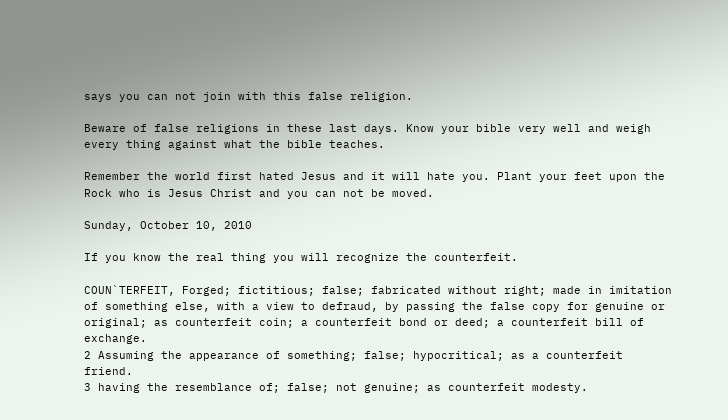says you can not join with this false religion.

Beware of false religions in these last days. Know your bible very well and weigh every thing against what the bible teaches.

Remember the world first hated Jesus and it will hate you. Plant your feet upon the Rock who is Jesus Christ and you can not be moved.

Sunday, October 10, 2010

If you know the real thing you will recognize the counterfeit.

COUN`TERFEIT, Forged; fictitious; false; fabricated without right; made in imitation of something else, with a view to defraud, by passing the false copy for genuine or original; as counterfeit coin; a counterfeit bond or deed; a counterfeit bill of exchange.
2 Assuming the appearance of something; false; hypocritical; as a counterfeit friend.
3 having the resemblance of; false; not genuine; as counterfeit modesty.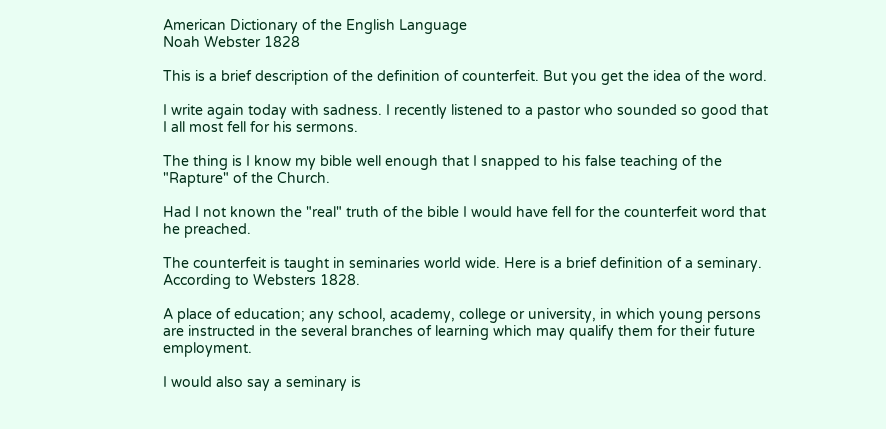American Dictionary of the English Language
Noah Webster 1828

This is a brief description of the definition of counterfeit. But you get the idea of the word.

I write again today with sadness. I recently listened to a pastor who sounded so good that I all most fell for his sermons.

The thing is I know my bible well enough that I snapped to his false teaching of the "Rapture" of the Church.

Had I not known the "real" truth of the bible I would have fell for the counterfeit word that he preached.

The counterfeit is taught in seminaries world wide. Here is a brief definition of a seminary. According to Websters 1828.

A place of education; any school, academy, college or university, in which young persons are instructed in the several branches of learning which may qualify them for their future employment.

I would also say a seminary is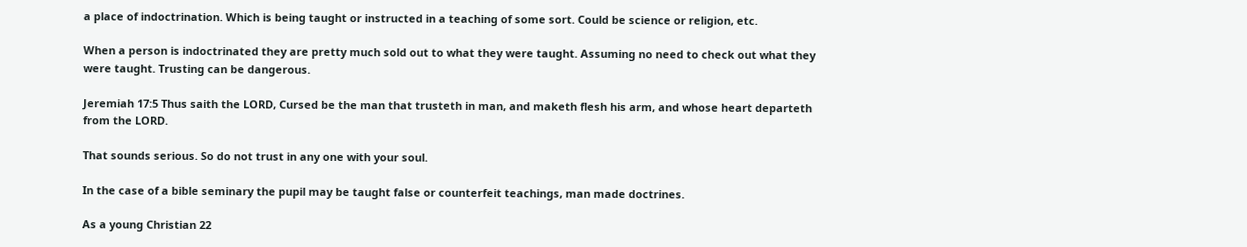a place of indoctrination. Which is being taught or instructed in a teaching of some sort. Could be science or religion, etc.

When a person is indoctrinated they are pretty much sold out to what they were taught. Assuming no need to check out what they were taught. Trusting can be dangerous.

Jeremiah 17:5 Thus saith the LORD, Cursed be the man that trusteth in man, and maketh flesh his arm, and whose heart departeth from the LORD.

That sounds serious. So do not trust in any one with your soul.

In the case of a bible seminary the pupil may be taught false or counterfeit teachings, man made doctrines.

As a young Christian 22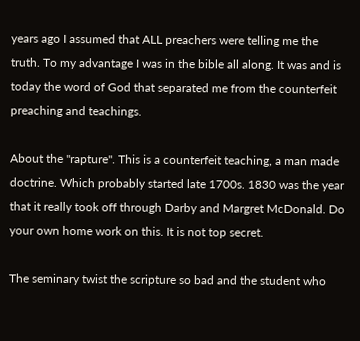years ago I assumed that ALL preachers were telling me the truth. To my advantage I was in the bible all along. It was and is today the word of God that separated me from the counterfeit preaching and teachings.

About the "rapture". This is a counterfeit teaching, a man made doctrine. Which probably started late 1700s. 1830 was the year that it really took off through Darby and Margret McDonald. Do your own home work on this. It is not top secret.

The seminary twist the scripture so bad and the student who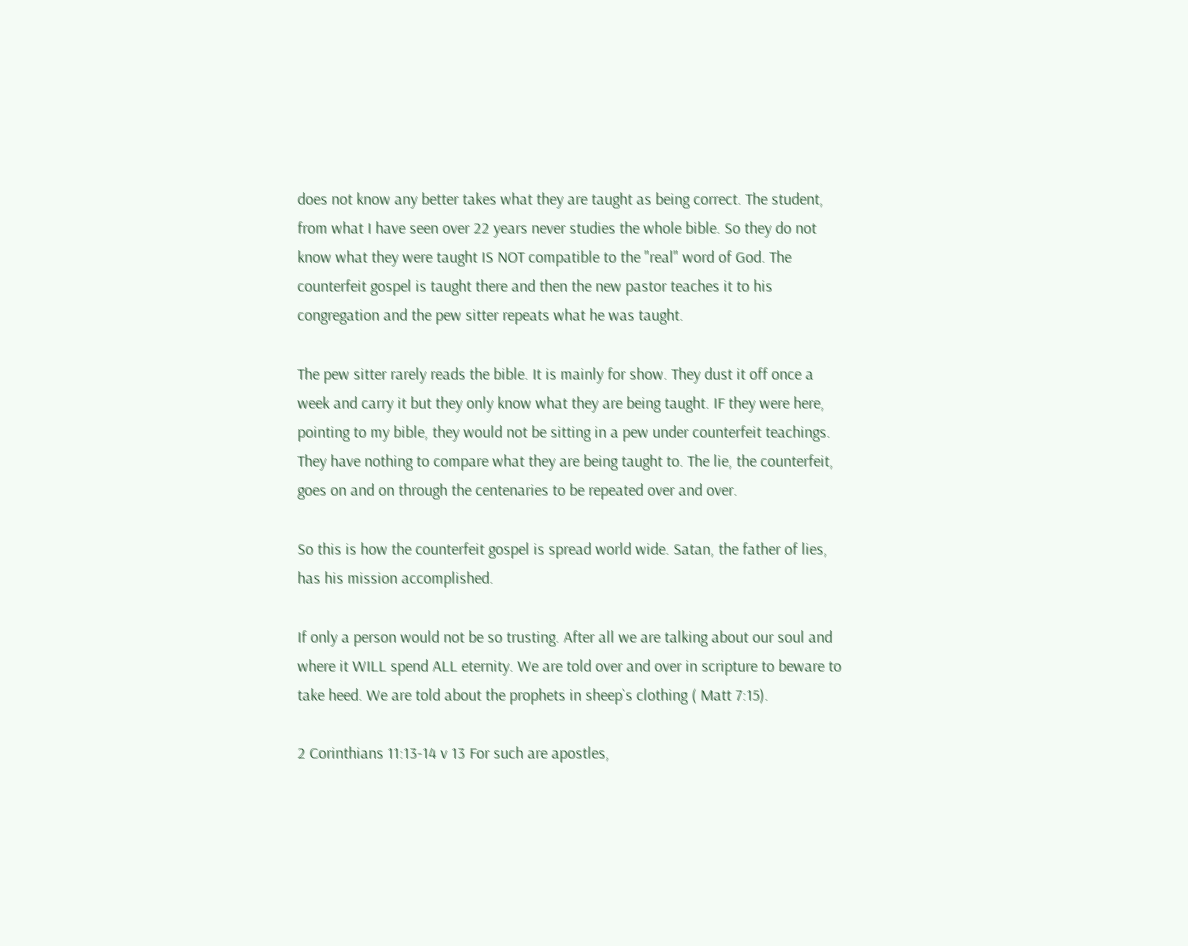does not know any better takes what they are taught as being correct. The student, from what I have seen over 22 years never studies the whole bible. So they do not know what they were taught IS NOT compatible to the "real" word of God. The counterfeit gospel is taught there and then the new pastor teaches it to his congregation and the pew sitter repeats what he was taught.

The pew sitter rarely reads the bible. It is mainly for show. They dust it off once a week and carry it but they only know what they are being taught. IF they were here, pointing to my bible, they would not be sitting in a pew under counterfeit teachings. They have nothing to compare what they are being taught to. The lie, the counterfeit, goes on and on through the centenaries to be repeated over and over.

So this is how the counterfeit gospel is spread world wide. Satan, the father of lies, has his mission accomplished.

If only a person would not be so trusting. After all we are talking about our soul and where it WILL spend ALL eternity. We are told over and over in scripture to beware to take heed. We are told about the prophets in sheep`s clothing ( Matt 7:15).

2 Corinthians 11:13-14 v 13 For such are apostles,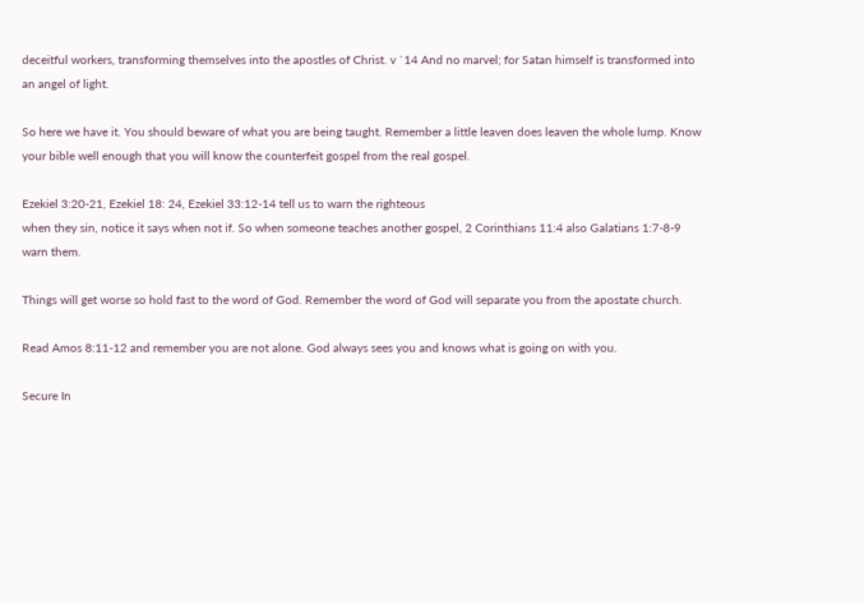deceitful workers, transforming themselves into the apostles of Christ. v `14 And no marvel; for Satan himself is transformed into an angel of light.

So here we have it. You should beware of what you are being taught. Remember a little leaven does leaven the whole lump. Know your bible well enough that you will know the counterfeit gospel from the real gospel.

Ezekiel 3:20-21, Ezekiel 18: 24, Ezekiel 33:12-14 tell us to warn the righteous
when they sin, notice it says when not if. So when someone teaches another gospel, 2 Corinthians 11:4 also Galatians 1:7-8-9 warn them.

Things will get worse so hold fast to the word of God. Remember the word of God will separate you from the apostate church.

Read Amos 8:11-12 and remember you are not alone. God always sees you and knows what is going on with you.

Secure In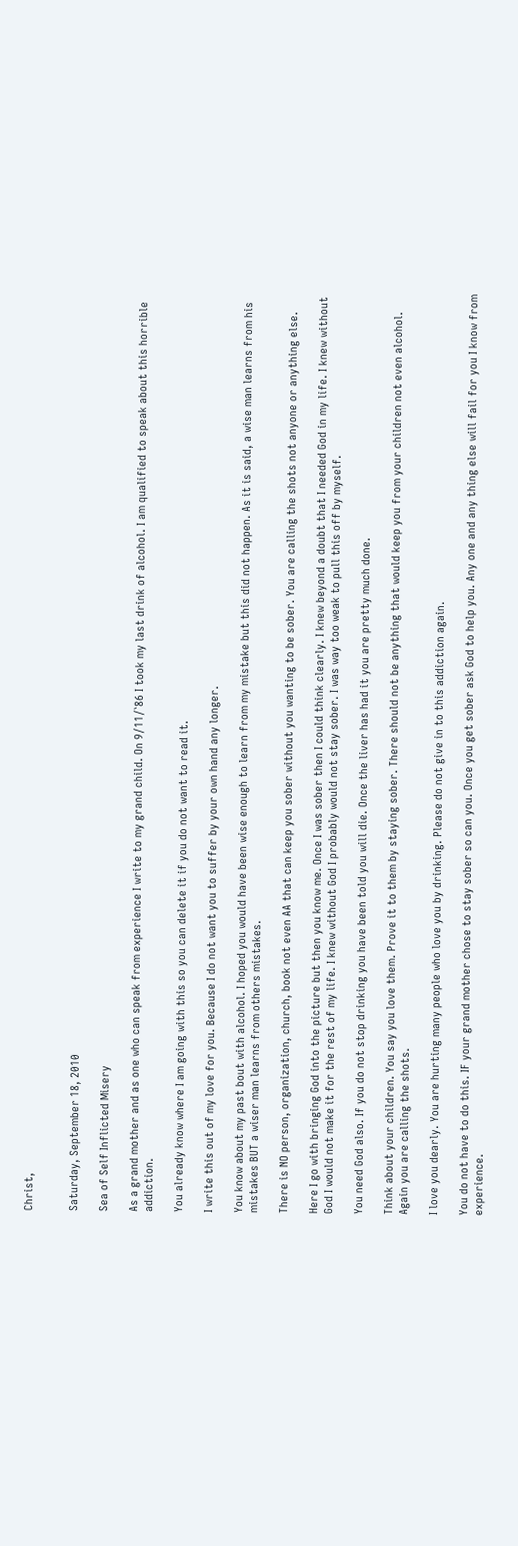Christ,


Saturday, September 18, 2010

Sea of Self Inflicted Misery

As a grand mother and as one who can speak from experience I write to my grand child. On 9/11/`86 I took my last drink of alcohol. I am qualified to speak about this horrible addiction.

You already know where I am going with this so you can delete it if you do not want to read it.

I write this out of my love for you. Because I do not want you to suffer by your own hand any longer.

You know about my past bout with alcohol. I hoped you would have been wise enough to learn from my mistake but this did not happen. As it is said, a wise man learns from his mistakes BUT a wiser man learns from others mistakes.

There is NO person, organization, church, book not even AA that can keep you sober without you wanting to be sober. You are calling the shots not anyone or anything else.

Here I go with bringing God into the picture but then you know me. Once I was sober then I could think clearly. I knew beyond a doubt that I needed God in my life. I knew without God I would not make it for the rest of my life. I knew without God I probably would not stay sober. I was way too weak to pull this off by myself.

You need God also. If you do not stop drinking you have been told you will die. Once the liver has had it you are pretty much done.

Think about your children. You say you love them. Prove it to them by staying sober. There should not be anything that would keep you from your children not even alcohol. Again you are calling the shots.

I love you dearly. You are hurting many people who love you by drinking. Please do not give in to this addiction again.

You do not have to do this. IF your grand mother chose to stay sober so can you. Once you get sober ask God to help you. Any one and any thing else will fail for you I know from experience.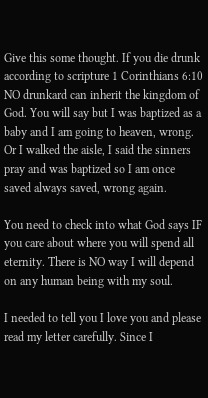Give this some thought. If you die drunk according to scripture 1 Corinthians 6:10 NO drunkard can inherit the kingdom of God. You will say but I was baptized as a baby and I am going to heaven, wrong. Or I walked the aisle, I said the sinners pray and was baptized so I am once saved always saved, wrong again.

You need to check into what God says IF you care about where you will spend all eternity. There is NO way I will depend on any human being with my soul.

I needed to tell you I love you and please read my letter carefully. Since I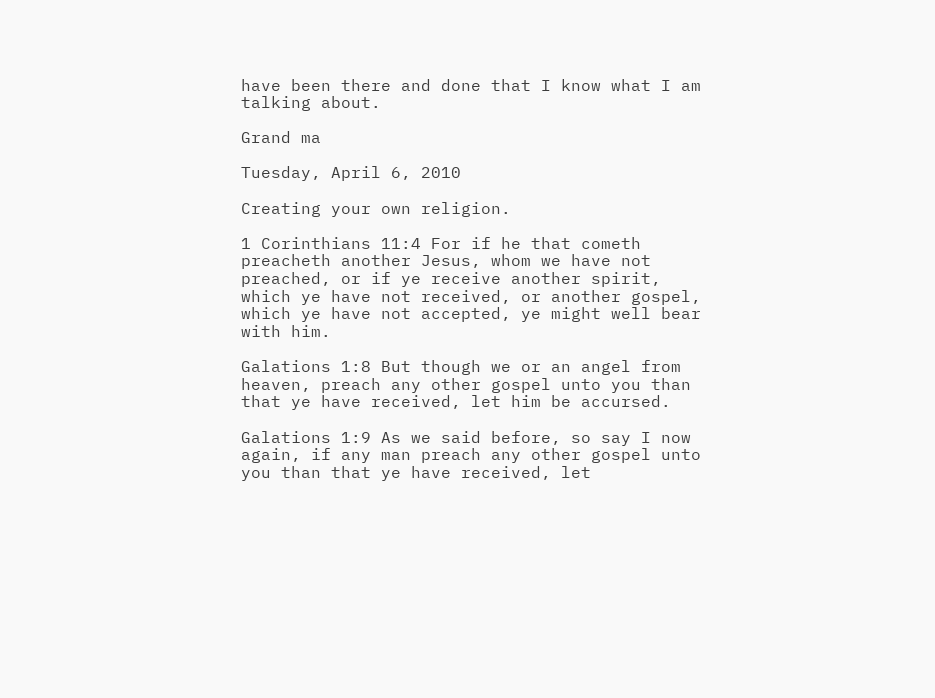have been there and done that I know what I am talking about.

Grand ma

Tuesday, April 6, 2010

Creating your own religion.

1 Corinthians 11:4 For if he that cometh preacheth another Jesus, whom we have not preached, or if ye receive another spirit, which ye have not received, or another gospel, which ye have not accepted, ye might well bear with him.

Galations 1:8 But though we or an angel from heaven, preach any other gospel unto you than that ye have received, let him be accursed.

Galations 1:9 As we said before, so say I now again, if any man preach any other gospel unto you than that ye have received, let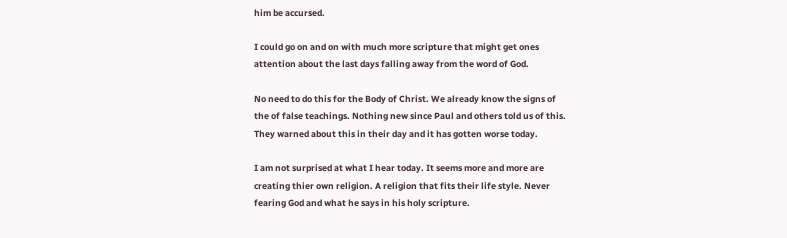him be accursed.

I could go on and on with much more scripture that might get ones attention about the last days falling away from the word of God.

No need to do this for the Body of Christ. We already know the signs of the of false teachings. Nothing new since Paul and others told us of this. They warned about this in their day and it has gotten worse today.

I am not surprised at what I hear today. It seems more and more are creating thier own religion. A religion that fits their life style. Never fearing God and what he says in his holy scripture.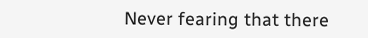Never fearing that there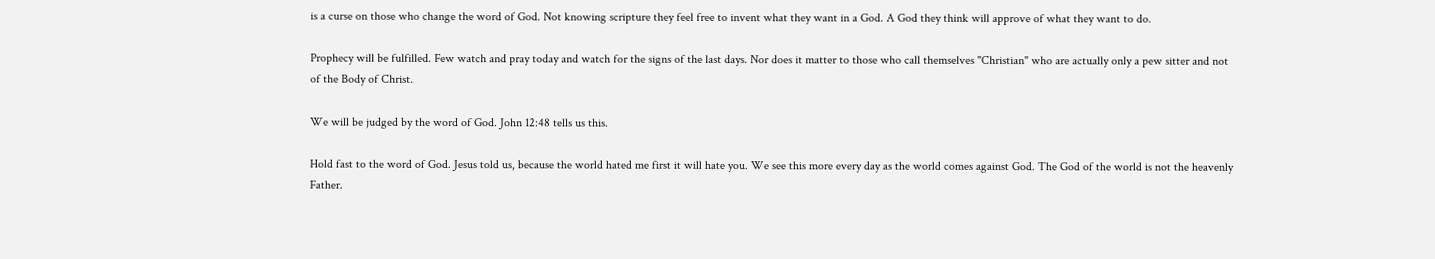is a curse on those who change the word of God. Not knowing scripture they feel free to invent what they want in a God. A God they think will approve of what they want to do.

Prophecy will be fulfilled. Few watch and pray today and watch for the signs of the last days. Nor does it matter to those who call themselves "Christian" who are actually only a pew sitter and not of the Body of Christ.

We will be judged by the word of God. John 12:48 tells us this.

Hold fast to the word of God. Jesus told us, because the world hated me first it will hate you. We see this more every day as the world comes against God. The God of the world is not the heavenly Father.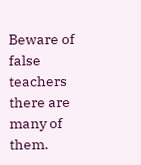Beware of false teachers there are many of them.